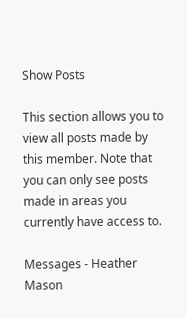Show Posts

This section allows you to view all posts made by this member. Note that you can only see posts made in areas you currently have access to.

Messages - Heather Mason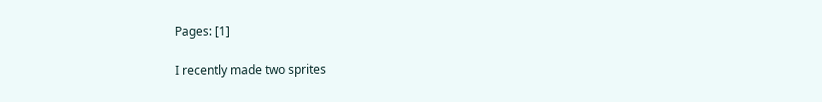Pages: [1]

I recently made two sprites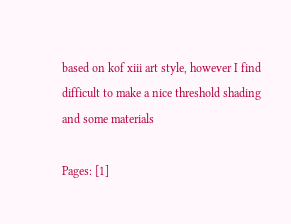based on kof xiii art style, however I find difficult to make a nice threshold shading and some materials

Pages: [1]